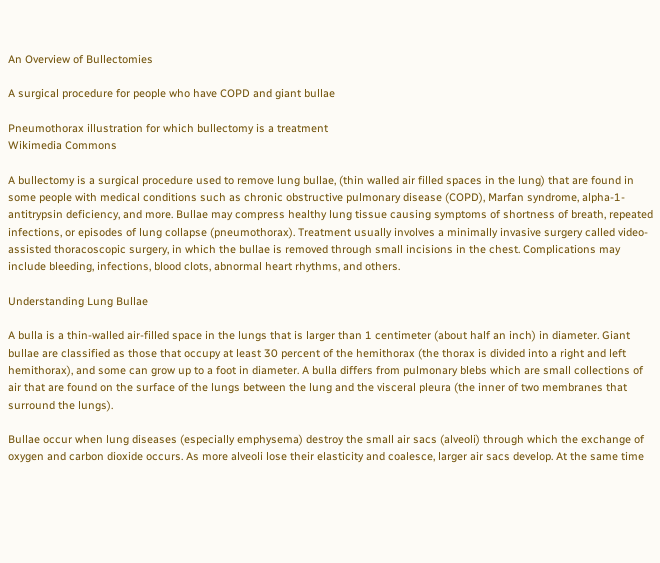An Overview of Bullectomies

A surgical procedure for people who have COPD and giant bullae

Pneumothorax illustration for which bullectomy is a treatment
Wikimedia Commons

A bullectomy is a surgical procedure used to remove lung bullae, (thin walled air filled spaces in the lung) that are found in some people with medical conditions such as chronic obstructive pulmonary disease (COPD), Marfan syndrome, alpha-1-antitrypsin deficiency, and more. Bullae may compress healthy lung tissue causing symptoms of shortness of breath, repeated infections, or episodes of lung collapse (pneumothorax). Treatment usually involves a minimally invasive surgery called video-assisted thoracoscopic surgery, in which the bullae is removed through small incisions in the chest. Complications may include bleeding, infections, blood clots, abnormal heart rhythms, and others.

Understanding Lung Bullae

A bulla is a thin-walled air-filled space in the lungs that is larger than 1 centimeter (about half an inch) in diameter. Giant bullae are classified as those that occupy at least 30 percent of the hemithorax (the thorax is divided into a right and left hemithorax), and some can grow up to a foot in diameter. A bulla differs from pulmonary blebs which are small collections of air that are found on the surface of the lungs between the lung and the visceral pleura (the inner of two membranes that surround the lungs).

Bullae occur when lung diseases (especially emphysema) destroy the small air sacs (alveoli) through which the exchange of oxygen and carbon dioxide occurs. As more alveoli lose their elasticity and coalesce, larger air sacs develop. At the same time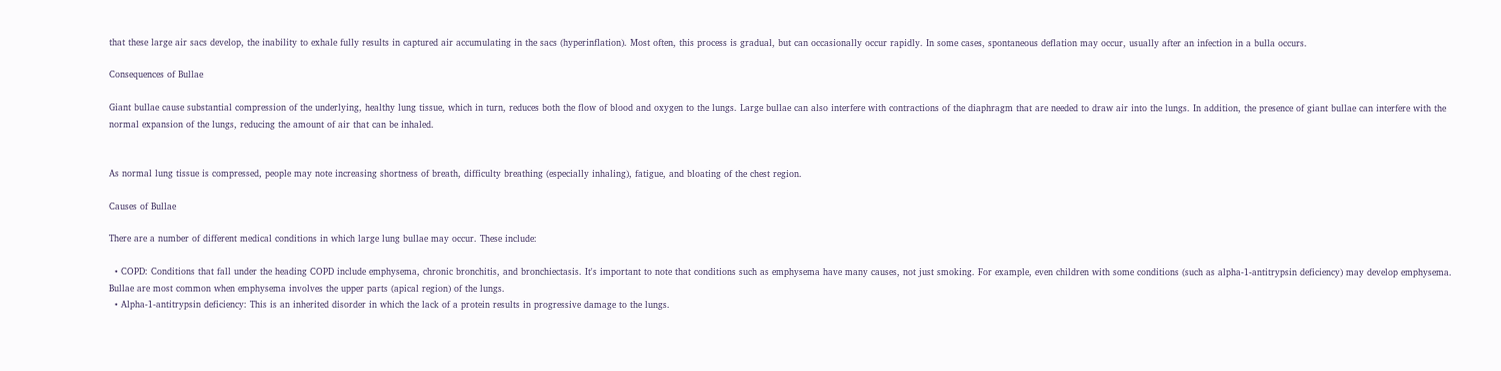that these large air sacs develop, the inability to exhale fully results in captured air accumulating in the sacs (hyperinflation). Most often, this process is gradual, but can occasionally occur rapidly. In some cases, spontaneous deflation may occur, usually after an infection in a bulla occurs.

Consequences of Bullae

Giant bullae cause substantial compression of the underlying, healthy lung tissue, which in turn, reduces both the flow of blood and oxygen to the lungs. Large bullae can also interfere with contractions of the diaphragm that are needed to draw air into the lungs. In addition, the presence of giant bullae can interfere with the normal expansion of the lungs, reducing the amount of air that can be inhaled.


As normal lung tissue is compressed, people may note increasing shortness of breath, difficulty breathing (especially inhaling), fatigue, and bloating of the chest region.

Causes of Bullae

There are a number of different medical conditions in which large lung bullae may occur. These include:

  • COPD: Conditions that fall under the heading COPD include emphysema, chronic bronchitis, and bronchiectasis. It's important to note that conditions such as emphysema have many causes, not just smoking. For example, even children with some conditions (such as alpha-1-antitrypsin deficiency) may develop emphysema. Bullae are most common when emphysema involves the upper parts (apical region) of the lungs.
  • Alpha-1-antitrypsin deficiency: This is an inherited disorder in which the lack of a protein results in progressive damage to the lungs.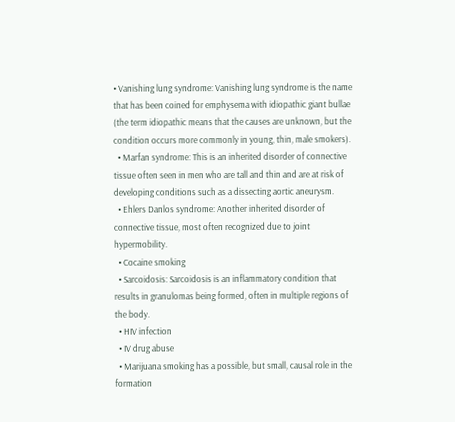• Vanishing lung syndrome: Vanishing lung syndrome is the name that has been coined for emphysema with idiopathic giant bullae (the term idiopathic means that the causes are unknown, but the condition occurs more commonly in young, thin, male smokers).
  • Marfan syndrome: This is an inherited disorder of connective tissue often seen in men who are tall and thin and are at risk of developing conditions such as a dissecting aortic aneurysm.
  • Ehlers Danlos syndrome: Another inherited disorder of connective tissue, most often recognized due to joint hypermobility.
  • Cocaine smoking
  • Sarcoidosis: Sarcoidosis is an inflammatory condition that results in granulomas being formed, often in multiple regions of the body.
  • HIV infection
  • IV drug abuse
  • Marijuana smoking has a possible, but small, causal role in the formation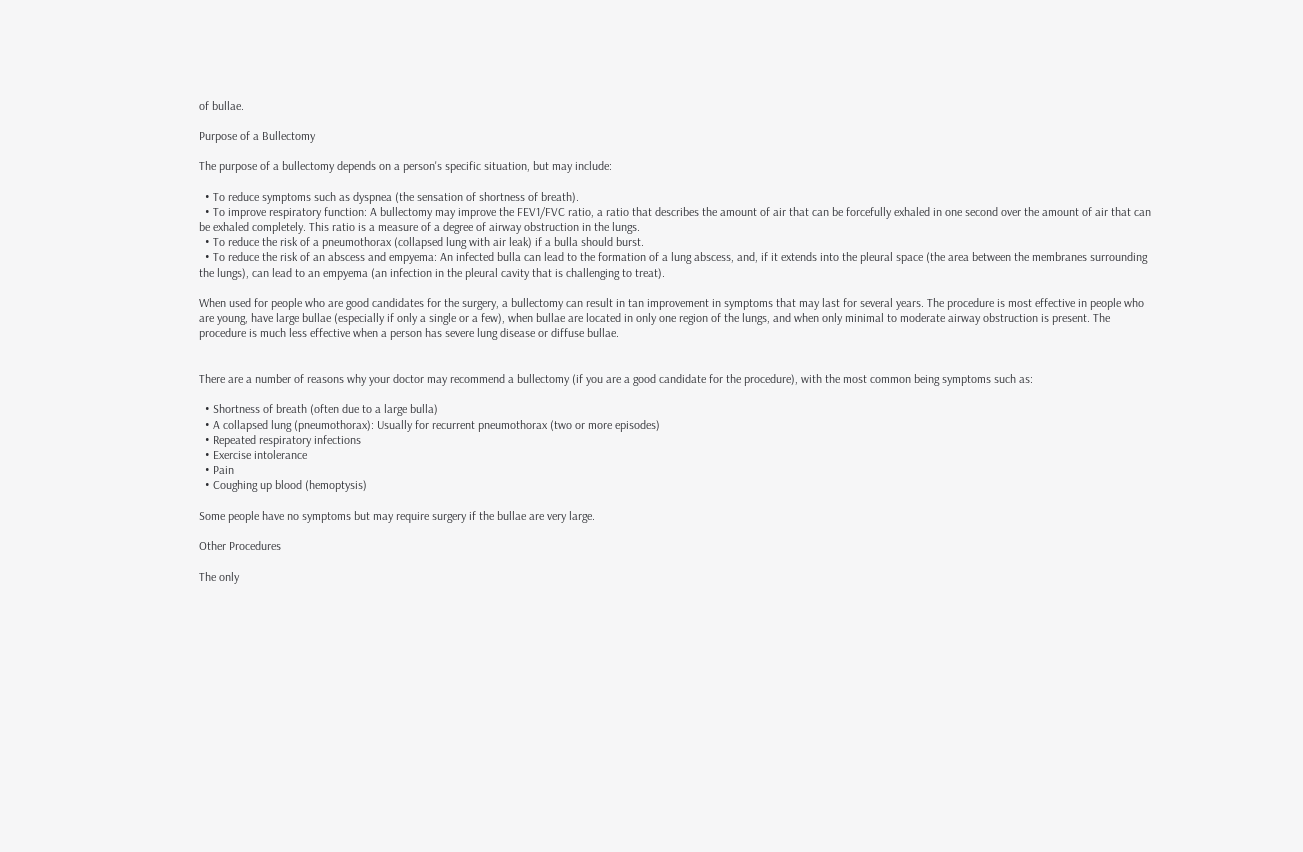of bullae.

Purpose of a Bullectomy

The purpose of a bullectomy depends on a person's specific situation, but may include:

  • To reduce symptoms such as dyspnea (the sensation of shortness of breath).
  • To improve respiratory function: A bullectomy may improve the FEV1/FVC ratio, a ratio that describes the amount of air that can be forcefully exhaled in one second over the amount of air that can be exhaled completely. This ratio is a measure of a degree of airway obstruction in the lungs.
  • To reduce the risk of a pneumothorax (collapsed lung with air leak) if a bulla should burst.
  • To reduce the risk of an abscess and empyema: An infected bulla can lead to the formation of a lung abscess, and, if it extends into the pleural space (the area between the membranes surrounding the lungs), can lead to an empyema (an infection in the pleural cavity that is challenging to treat).

When used for people who are good candidates for the surgery, a bullectomy can result in tan improvement in symptoms that may last for several years. The procedure is most effective in people who are young, have large bullae (especially if only a single or a few), when bullae are located in only one region of the lungs, and when only minimal to moderate airway obstruction is present. The procedure is much less effective when a person has severe lung disease or diffuse bullae.


There are a number of reasons why your doctor may recommend a bullectomy (if you are a good candidate for the procedure), with the most common being symptoms such as:

  • Shortness of breath (often due to a large bulla)
  • A collapsed lung (pneumothorax): Usually for recurrent pneumothorax (two or more episodes)
  • Repeated respiratory infections
  • Exercise intolerance
  • Pain
  • Coughing up blood (hemoptysis)

Some people have no symptoms but may require surgery if the bullae are very large.

Other Procedures

The only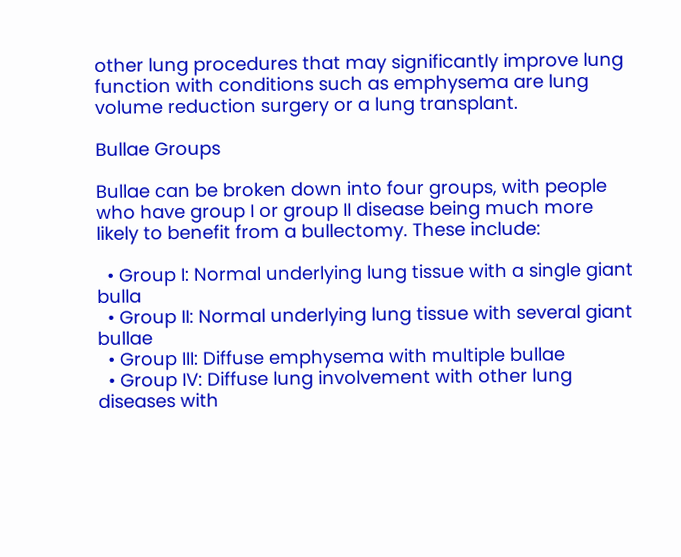other lung procedures that may significantly improve lung function with conditions such as emphysema are lung volume reduction surgery or a lung transplant.

Bullae Groups

Bullae can be broken down into four groups, with people who have group I or group II disease being much more likely to benefit from a bullectomy. These include:

  • Group I: Normal underlying lung tissue with a single giant bulla
  • Group II: Normal underlying lung tissue with several giant bullae
  • Group III: Diffuse emphysema with multiple bullae
  • Group IV: Diffuse lung involvement with other lung diseases with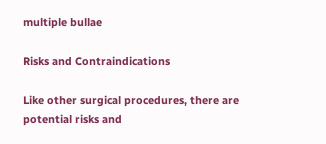multiple bullae

Risks and Contraindications

Like other surgical procedures, there are potential risks and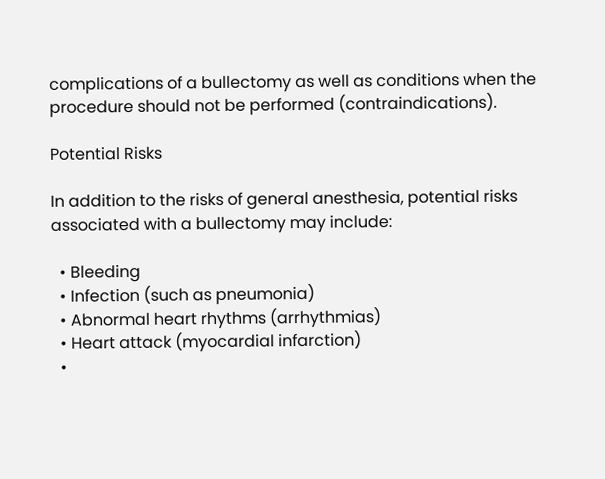complications of a bullectomy as well as conditions when the procedure should not be performed (contraindications).

Potential Risks

In addition to the risks of general anesthesia, potential risks associated with a bullectomy may include:

  • Bleeding
  • Infection (such as pneumonia)
  • Abnormal heart rhythms (arrhythmias)
  • Heart attack (myocardial infarction)
  •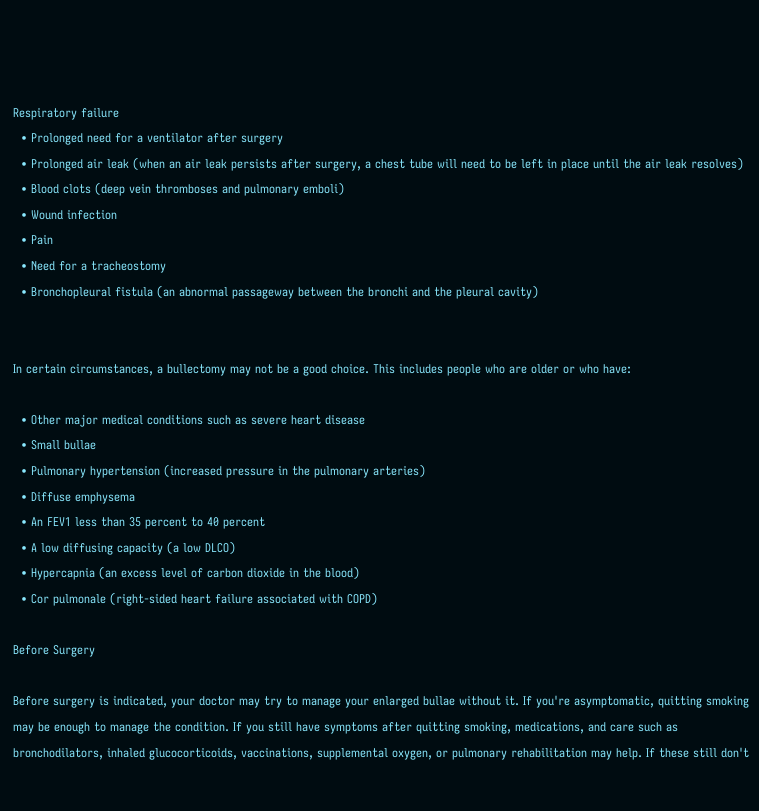Respiratory failure
  • Prolonged need for a ventilator after surgery
  • Prolonged air leak (when an air leak persists after surgery, a chest tube will need to be left in place until the air leak resolves)
  • Blood clots (deep vein thromboses and pulmonary emboli)
  • Wound infection
  • Pain
  • Need for a tracheostomy
  • Bronchopleural fistula (an abnormal passageway between the bronchi and the pleural cavity)


In certain circumstances, a bullectomy may not be a good choice. This includes people who are older or who have:

  • Other major medical conditions such as severe heart disease
  • Small bullae
  • Pulmonary hypertension (increased pressure in the pulmonary arteries)
  • Diffuse emphysema
  • An FEV1 less than 35 percent to 40 percent
  • A low diffusing capacity (a low DLCO)
  • Hypercapnia (an excess level of carbon dioxide in the blood)
  • Cor pulmonale (right-sided heart failure associated with COPD)

Before Surgery

Before surgery is indicated, your doctor may try to manage your enlarged bullae without it. If you're asymptomatic, quitting smoking may be enough to manage the condition. If you still have symptoms after quitting smoking, medications, and care such as bronchodilators, inhaled glucocorticoids, vaccinations, supplemental oxygen, or pulmonary rehabilitation may help. If these still don't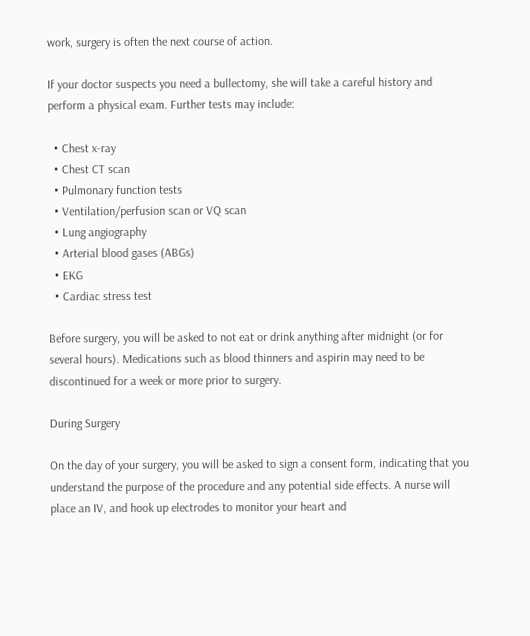work, surgery is often the next course of action.

If your doctor suspects you need a bullectomy, she will take a careful history and perform a physical exam. Further tests may include:

  • Chest x-ray
  • Chest CT scan
  • Pulmonary function tests
  • Ventilation/perfusion scan or VQ scan
  • Lung angiography
  • Arterial blood gases (ABGs)
  • EKG
  • Cardiac stress test

Before surgery, you will be asked to not eat or drink anything after midnight (or for several hours). Medications such as blood thinners and aspirin may need to be discontinued for a week or more prior to surgery.

During Surgery

On the day of your surgery, you will be asked to sign a consent form, indicating that you understand the purpose of the procedure and any potential side effects. A nurse will place an IV, and hook up electrodes to monitor your heart and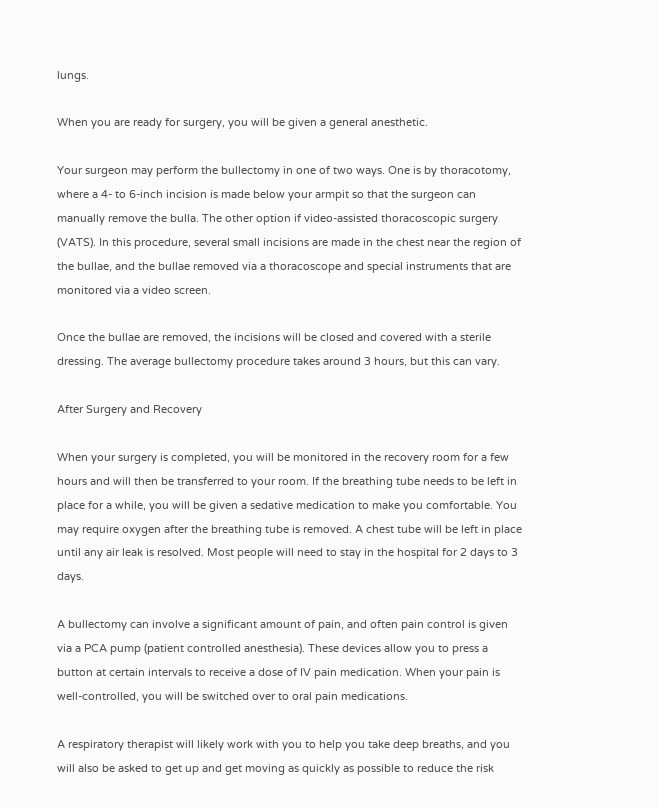lungs.

When you are ready for surgery, you will be given a general anesthetic.

Your surgeon may perform the bullectomy in one of two ways. One is by thoracotomy, where a 4- to 6-inch incision is made below your armpit so that the surgeon can manually remove the bulla. The other option if video-assisted thoracoscopic surgery (VATS). In this procedure, several small incisions are made in the chest near the region of the bullae, and the bullae removed via a thoracoscope and special instruments that are monitored via a video screen.

Once the bullae are removed, the incisions will be closed and covered with a sterile dressing. The average bullectomy procedure takes around 3 hours, but this can vary.

After Surgery and Recovery

When your surgery is completed, you will be monitored in the recovery room for a few hours and will then be transferred to your room. If the breathing tube needs to be left in place for a while, you will be given a sedative medication to make you comfortable. You may require oxygen after the breathing tube is removed. A chest tube will be left in place until any air leak is resolved. Most people will need to stay in the hospital for 2 days to 3 days.

A bullectomy can involve a significant amount of pain, and often pain control is given via a PCA pump (patient controlled anesthesia). These devices allow you to press a button at certain intervals to receive a dose of IV pain medication. When your pain is well-controlled, you will be switched over to oral pain medications.

A respiratory therapist will likely work with you to help you take deep breaths, and you will also be asked to get up and get moving as quickly as possible to reduce the risk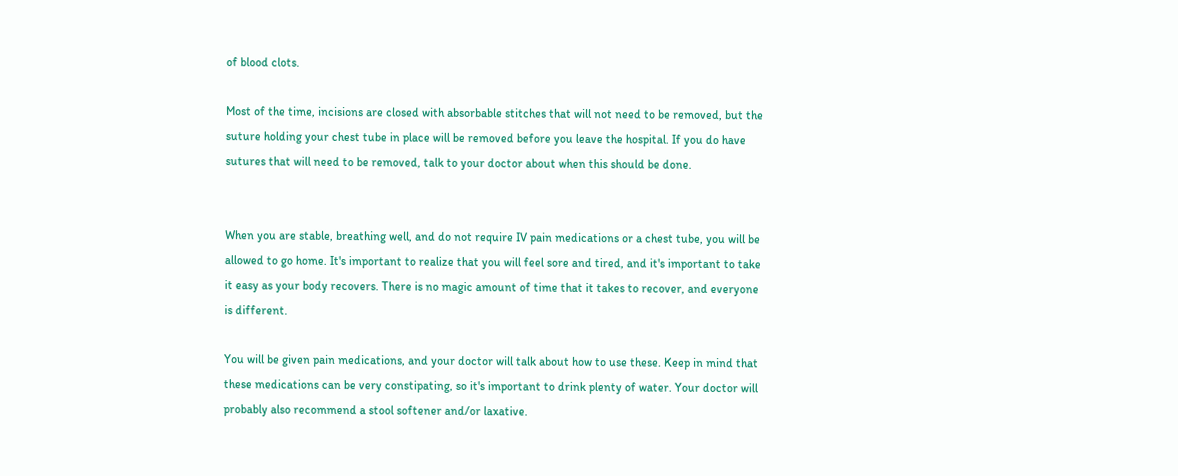of blood clots.

Most of the time, incisions are closed with absorbable stitches that will not need to be removed, but the suture holding your chest tube in place will be removed before you leave the hospital. If you do have sutures that will need to be removed, talk to your doctor about when this should be done.


When you are stable, breathing well, and do not require IV pain medications or a chest tube, you will be allowed to go home. It's important to realize that you will feel sore and tired, and it's important to take it easy as your body recovers. There is no magic amount of time that it takes to recover, and everyone is different.

You will be given pain medications, and your doctor will talk about how to use these. Keep in mind that these medications can be very constipating, so it's important to drink plenty of water. Your doctor will probably also recommend a stool softener and/or laxative.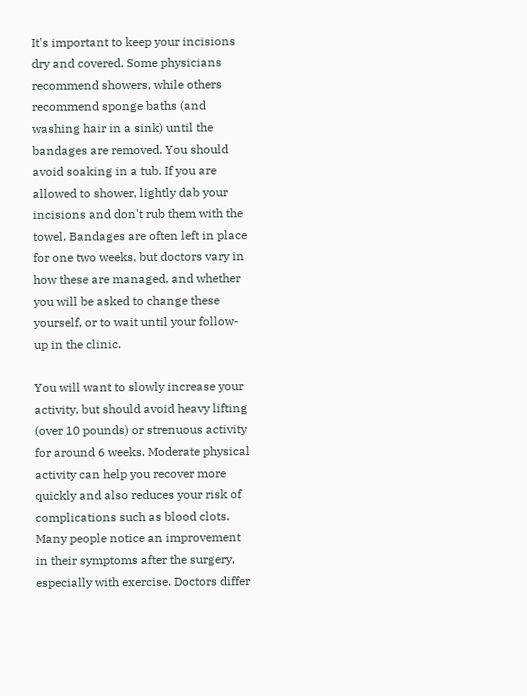It's important to keep your incisions dry and covered. Some physicians recommend showers, while others recommend sponge baths (and washing hair in a sink) until the bandages are removed. You should avoid soaking in a tub. If you are allowed to shower, lightly dab your incisions and don't rub them with the towel. Bandages are often left in place for one two weeks, but doctors vary in how these are managed, and whether you will be asked to change these yourself, or to wait until your follow-up in the clinic.

You will want to slowly increase your activity, but should avoid heavy lifting (over 10 pounds) or strenuous activity for around 6 weeks. Moderate physical activity can help you recover more quickly and also reduces your risk of complications such as blood clots. Many people notice an improvement in their symptoms after the surgery, especially with exercise. Doctors differ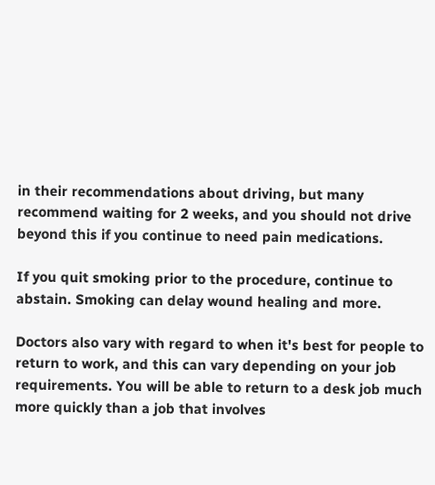in their recommendations about driving, but many recommend waiting for 2 weeks, and you should not drive beyond this if you continue to need pain medications.

If you quit smoking prior to the procedure, continue to abstain. Smoking can delay wound healing and more.

Doctors also vary with regard to when it's best for people to return to work, and this can vary depending on your job requirements. You will be able to return to a desk job much more quickly than a job that involves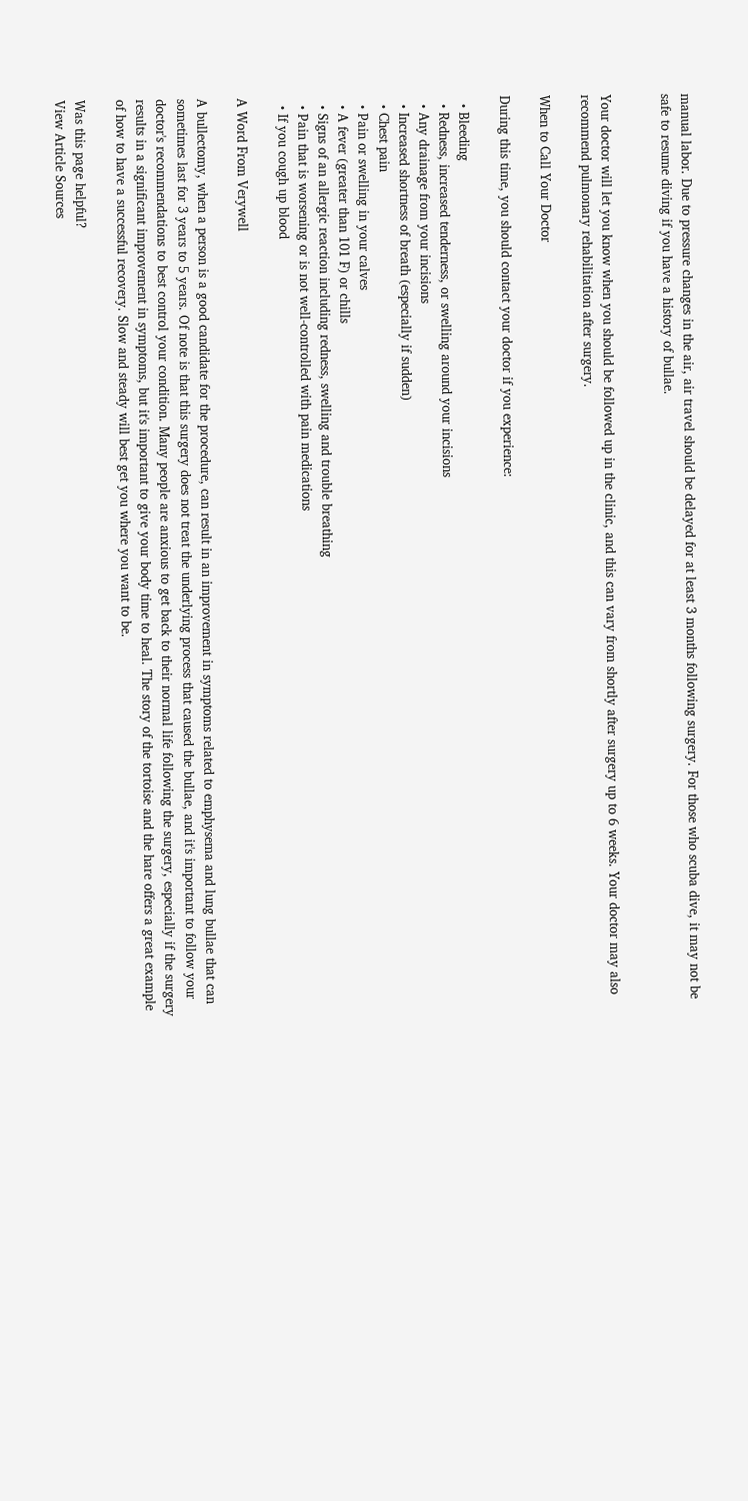manual labor. Due to pressure changes in the air, air travel should be delayed for at least 3 months following surgery. For those who scuba dive, it may not be safe to resume diving if you have a history of bullae.


Your doctor will let you know when you should be followed up in the clinic, and this can vary from shortly after surgery up to 6 weeks. Your doctor may also recommend pulmonary rehabilitation after surgery.

When to Call Your Doctor

During this time, you should contact your doctor if you experience:

  • Bleeding
  • Redness, increased tenderness, or swelling around your incisions
  • Any drainage from your incisions
  • Increased shortness of breath (especially if sudden)
  • Chest pain
  • Pain or swelling in your calves
  • A fever (greater than 101 F) or chills
  • Signs of an allergic reaction including redness, swelling and trouble breathing
  • Pain that is worsening or is not well-controlled with pain medications
  • If you cough up blood

A Word From Verywell

A bullectomy, when a person is a good candidate for the procedure, can result in an improvement in symptoms related to emphysema and lung bullae that can sometimes last for 3 years to 5 years. Of note is that this surgery does not treat the underlying process that caused the bullae, and it's important to follow your doctor's recommendations to best control your condition. Many people are anxious to get back to their normal life following the surgery, especially if the surgery results in a significant improvement in symptoms, but it's important to give your body time to heal. The story of the tortoise and the hare offers a great example of how to have a successful recovery. Slow and steady will best get you where you want to be.

Was this page helpful?
View Article Sources